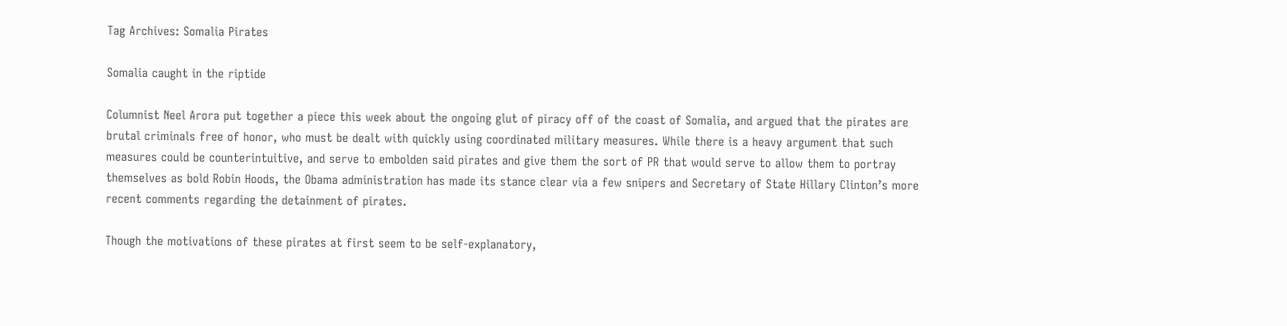Tag Archives: Somalia Pirates

Somalia caught in the riptide

Columnist Neel Arora put together a piece this week about the ongoing glut of piracy off of the coast of Somalia, and argued that the pirates are brutal criminals free of honor, who must be dealt with quickly using coordinated military measures. While there is a heavy argument that such measures could be counterintuitive, and serve to embolden said pirates and give them the sort of PR that would serve to allow them to portray themselves as bold Robin Hoods, the Obama administration has made its stance clear via a few snipers and Secretary of State Hillary Clinton’s more recent comments regarding the detainment of pirates.

Though the motivations of these pirates at first seem to be self-explanatory,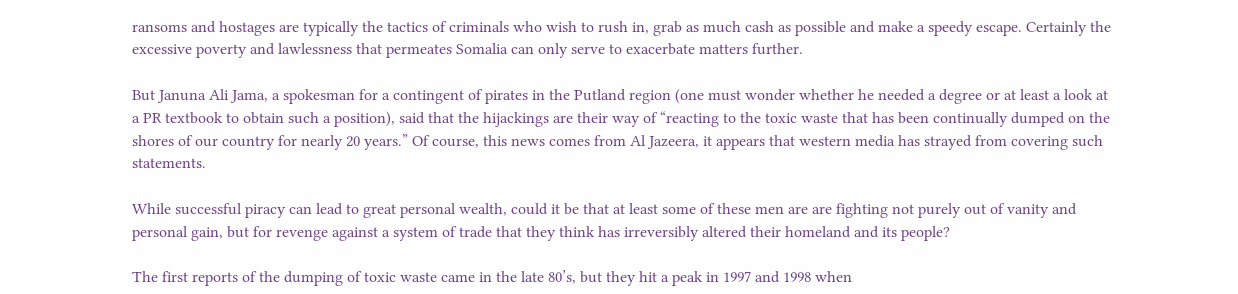ransoms and hostages are typically the tactics of criminals who wish to rush in, grab as much cash as possible and make a speedy escape. Certainly the excessive poverty and lawlessness that permeates Somalia can only serve to exacerbate matters further.

But Januna Ali Jama, a spokesman for a contingent of pirates in the Putland region (one must wonder whether he needed a degree or at least a look at a PR textbook to obtain such a position), said that the hijackings are their way of “reacting to the toxic waste that has been continually dumped on the shores of our country for nearly 20 years.” Of course, this news comes from Al Jazeera, it appears that western media has strayed from covering such statements.

While successful piracy can lead to great personal wealth, could it be that at least some of these men are are fighting not purely out of vanity and personal gain, but for revenge against a system of trade that they think has irreversibly altered their homeland and its people?

The first reports of the dumping of toxic waste came in the late 80’s, but they hit a peak in 1997 and 1998 when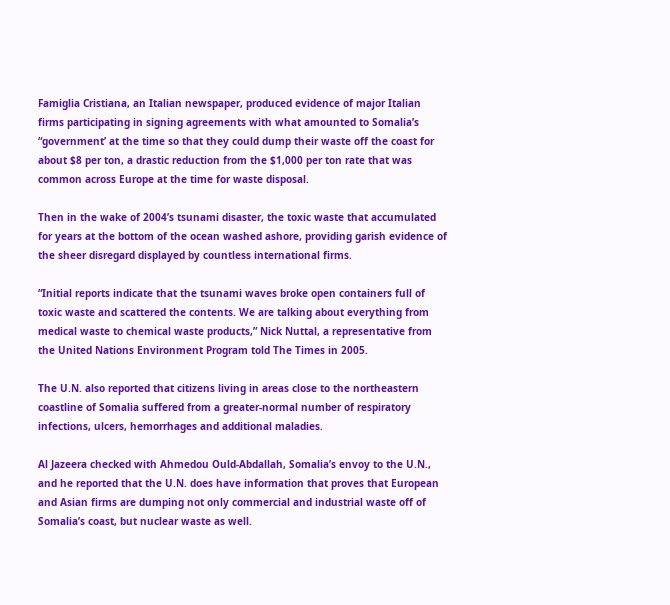Famiglia Cristiana, an Italian newspaper, produced evidence of major Italian firms participating in signing agreements with what amounted to Somalia’s “government’ at the time so that they could dump their waste off the coast for about $8 per ton, a drastic reduction from the $1,000 per ton rate that was common across Europe at the time for waste disposal.

Then in the wake of 2004’s tsunami disaster, the toxic waste that accumulated for years at the bottom of the ocean washed ashore, providing garish evidence of the sheer disregard displayed by countless international firms.

“Initial reports indicate that the tsunami waves broke open containers full of toxic waste and scattered the contents. We are talking about everything from medical waste to chemical waste products,” Nick Nuttal, a representative from the United Nations Environment Program told The Times in 2005.

The U.N. also reported that citizens living in areas close to the northeastern coastline of Somalia suffered from a greater-normal number of respiratory infections, ulcers, hemorrhages and additional maladies.

Al Jazeera checked with Ahmedou Ould-Abdallah, Somalia’s envoy to the U.N., and he reported that the U.N. does have information that proves that European and Asian firms are dumping not only commercial and industrial waste off of Somalia’s coast, but nuclear waste as well.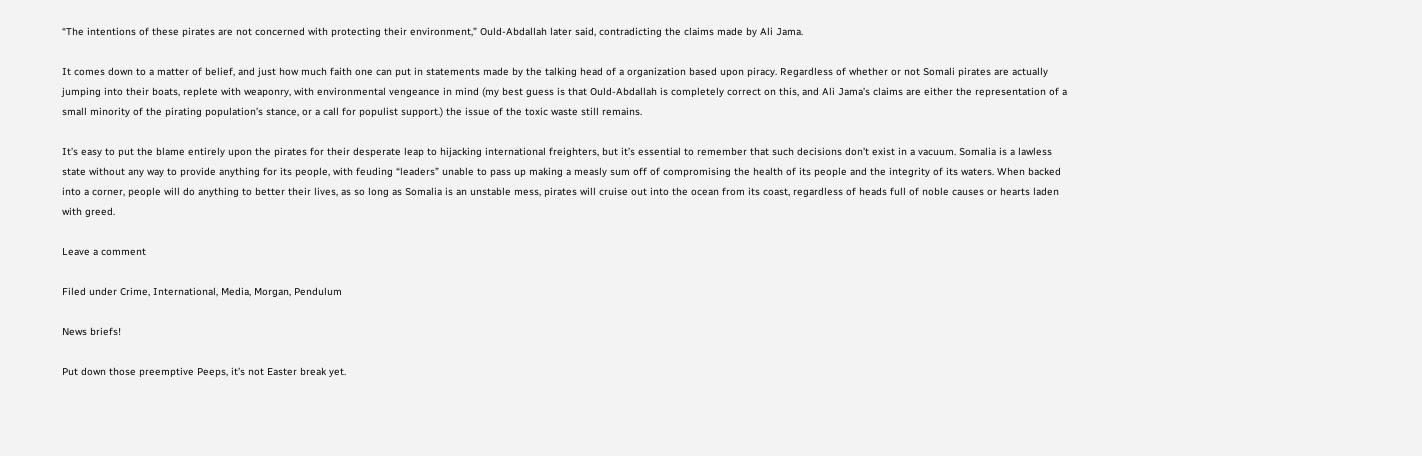“The intentions of these pirates are not concerned with protecting their environment,” Ould-Abdallah later said, contradicting the claims made by Ali Jama.

It comes down to a matter of belief, and just how much faith one can put in statements made by the talking head of a organization based upon piracy. Regardless of whether or not Somali pirates are actually jumping into their boats, replete with weaponry, with environmental vengeance in mind (my best guess is that Ould-Abdallah is completely correct on this, and Ali Jama’s claims are either the representation of a small minority of the pirating population’s stance, or a call for populist support.) the issue of the toxic waste still remains.

It’s easy to put the blame entirely upon the pirates for their desperate leap to hijacking international freighters, but it’s essential to remember that such decisions don’t exist in a vacuum. Somalia is a lawless state without any way to provide anything for its people, with feuding “leaders” unable to pass up making a measly sum off of compromising the health of its people and the integrity of its waters. When backed into a corner, people will do anything to better their lives, as so long as Somalia is an unstable mess, pirates will cruise out into the ocean from its coast, regardless of heads full of noble causes or hearts laden with greed.

Leave a comment

Filed under Crime, International, Media, Morgan, Pendulum

News briefs!

Put down those preemptive Peeps, it’s not Easter break yet.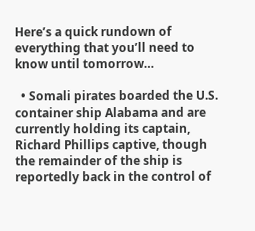Here’s a quick rundown of everything that you’ll need to know until tomorrow…

  • Somali pirates boarded the U.S. container ship Alabama and are currently holding its captain, Richard Phillips captive, though the remainder of the ship is reportedly back in the control of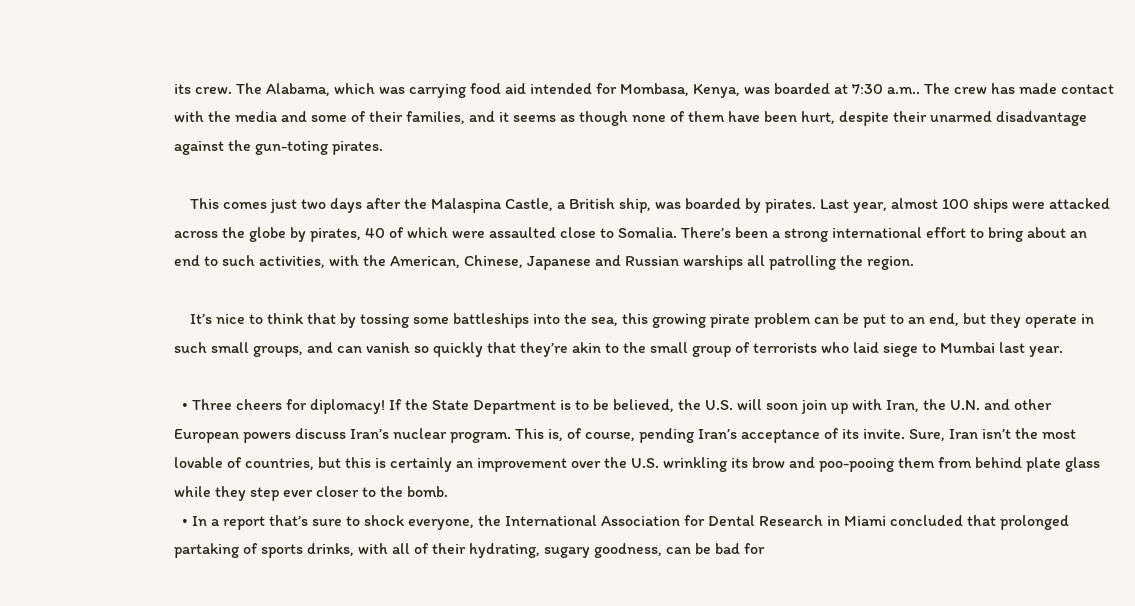its crew. The Alabama, which was carrying food aid intended for Mombasa, Kenya, was boarded at 7:30 a.m.. The crew has made contact with the media and some of their families, and it seems as though none of them have been hurt, despite their unarmed disadvantage against the gun-toting pirates.

    This comes just two days after the Malaspina Castle, a British ship, was boarded by pirates. Last year, almost 100 ships were attacked across the globe by pirates, 40 of which were assaulted close to Somalia. There’s been a strong international effort to bring about an end to such activities, with the American, Chinese, Japanese and Russian warships all patrolling the region.

    It’s nice to think that by tossing some battleships into the sea, this growing pirate problem can be put to an end, but they operate in such small groups, and can vanish so quickly that they’re akin to the small group of terrorists who laid siege to Mumbai last year.

  • Three cheers for diplomacy! If the State Department is to be believed, the U.S. will soon join up with Iran, the U.N. and other European powers discuss Iran’s nuclear program. This is, of course, pending Iran’s acceptance of its invite. Sure, Iran isn’t the most lovable of countries, but this is certainly an improvement over the U.S. wrinkling its brow and poo-pooing them from behind plate glass while they step ever closer to the bomb.
  • In a report that’s sure to shock everyone, the International Association for Dental Research in Miami concluded that prolonged partaking of sports drinks, with all of their hydrating, sugary goodness, can be bad for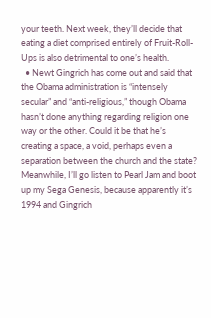your teeth. Next week, they’ll decide that eating a diet comprised entirely of Fruit-Roll-Ups is also detrimental to one’s health.
  • Newt Gingrich has come out and said that the Obama administration is “intensely secular” and “anti-religious,” though Obama hasn’t done anything regarding religion one way or the other. Could it be that he’s creating a space, a void, perhaps even a separation between the church and the state? Meanwhile, I’ll go listen to Pearl Jam and boot up my Sega Genesis, because apparently it’s 1994 and Gingrich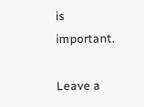is important.

Leave a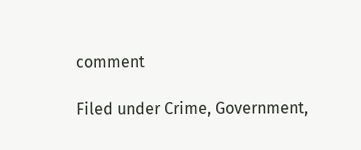comment

Filed under Crime, Government,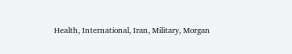Health, International, Iran, Military, Morgan